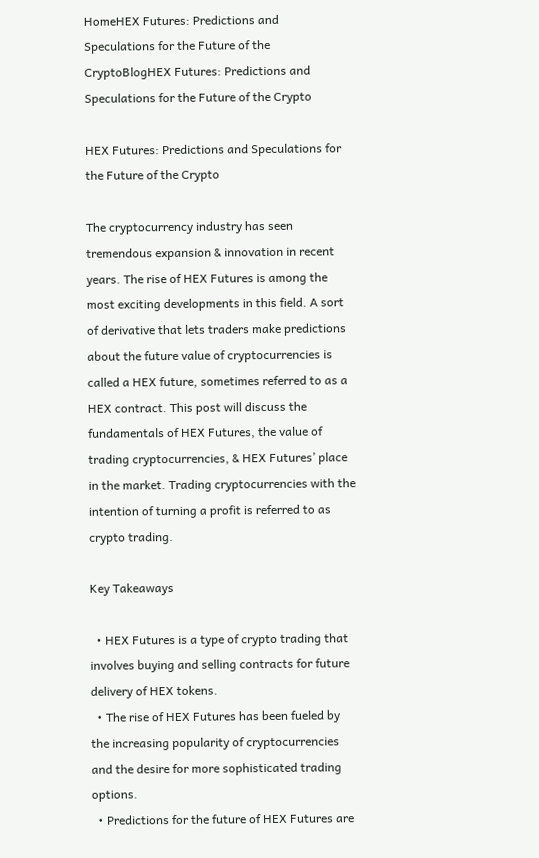HomeHEX Futures: Predictions and Speculations for the Future of the CryptoBlogHEX Futures: Predictions and Speculations for the Future of the Crypto

HEX Futures: Predictions and Speculations for the Future of the Crypto

The cryptocurrency industry has seen tremendous expansion & innovation in recent years. The rise of HEX Futures is among the most exciting developments in this field. A sort of derivative that lets traders make predictions about the future value of cryptocurrencies is called a HEX future, sometimes referred to as a HEX contract. This post will discuss the fundamentals of HEX Futures, the value of trading cryptocurrencies, & HEX Futures’ place in the market. Trading cryptocurrencies with the intention of turning a profit is referred to as crypto trading.

Key Takeaways

  • HEX Futures is a type of crypto trading that involves buying and selling contracts for future delivery of HEX tokens.
  • The rise of HEX Futures has been fueled by the increasing popularity of cryptocurrencies and the desire for more sophisticated trading options.
  • Predictions for the future of HEX Futures are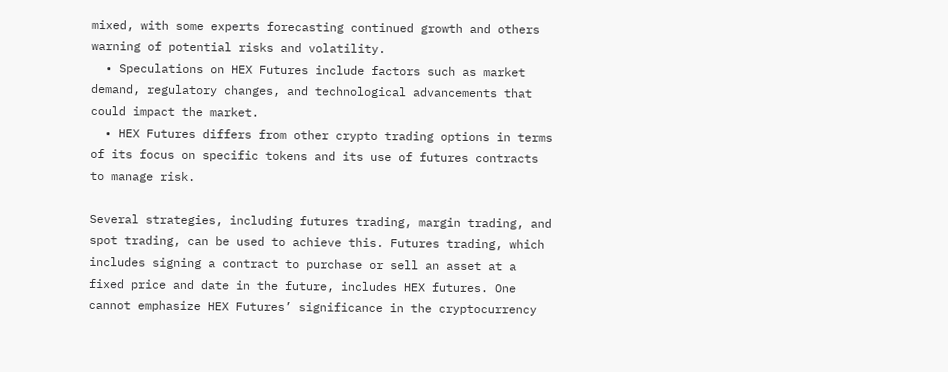mixed, with some experts forecasting continued growth and others warning of potential risks and volatility.
  • Speculations on HEX Futures include factors such as market demand, regulatory changes, and technological advancements that could impact the market.
  • HEX Futures differs from other crypto trading options in terms of its focus on specific tokens and its use of futures contracts to manage risk.

Several strategies, including futures trading, margin trading, and spot trading, can be used to achieve this. Futures trading, which includes signing a contract to purchase or sell an asset at a fixed price and date in the future, includes HEX futures. One cannot emphasize HEX Futures’ significance in the cryptocurrency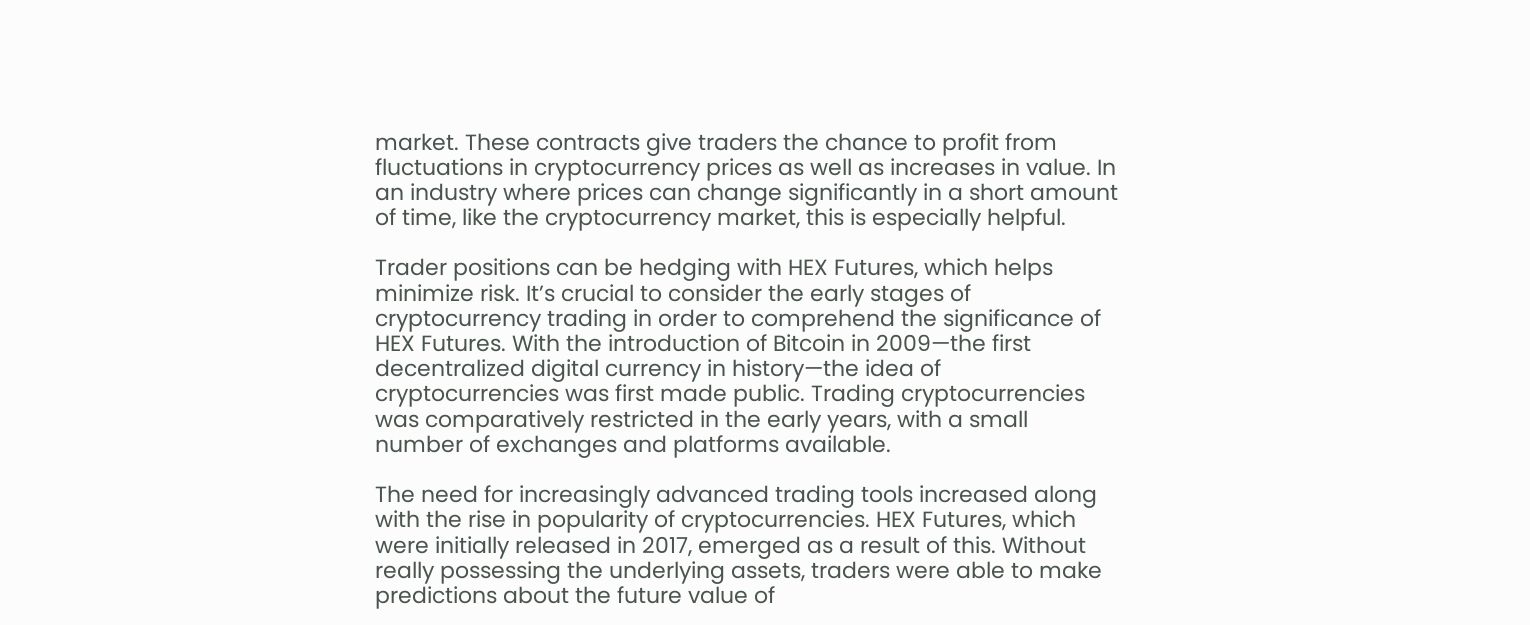market. These contracts give traders the chance to profit from fluctuations in cryptocurrency prices as well as increases in value. In an industry where prices can change significantly in a short amount of time, like the cryptocurrency market, this is especially helpful.

Trader positions can be hedging with HEX Futures, which helps minimize risk. It’s crucial to consider the early stages of cryptocurrency trading in order to comprehend the significance of HEX Futures. With the introduction of Bitcoin in 2009—the first decentralized digital currency in history—the idea of cryptocurrencies was first made public. Trading cryptocurrencies was comparatively restricted in the early years, with a small number of exchanges and platforms available.

The need for increasingly advanced trading tools increased along with the rise in popularity of cryptocurrencies. HEX Futures, which were initially released in 2017, emerged as a result of this. Without really possessing the underlying assets, traders were able to make predictions about the future value of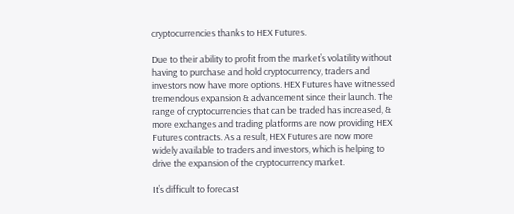cryptocurrencies thanks to HEX Futures.

Due to their ability to profit from the market’s volatility without having to purchase and hold cryptocurrency, traders and investors now have more options. HEX Futures have witnessed tremendous expansion & advancement since their launch. The range of cryptocurrencies that can be traded has increased, & more exchanges and trading platforms are now providing HEX Futures contracts. As a result, HEX Futures are now more widely available to traders and investors, which is helping to drive the expansion of the cryptocurrency market.

It’s difficult to forecast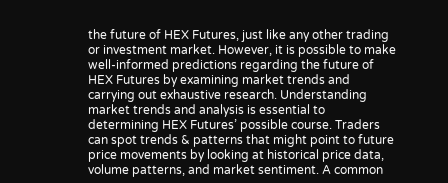the future of HEX Futures, just like any other trading or investment market. However, it is possible to make well-informed predictions regarding the future of HEX Futures by examining market trends and carrying out exhaustive research. Understanding market trends and analysis is essential to determining HEX Futures’ possible course. Traders can spot trends & patterns that might point to future price movements by looking at historical price data, volume patterns, and market sentiment. A common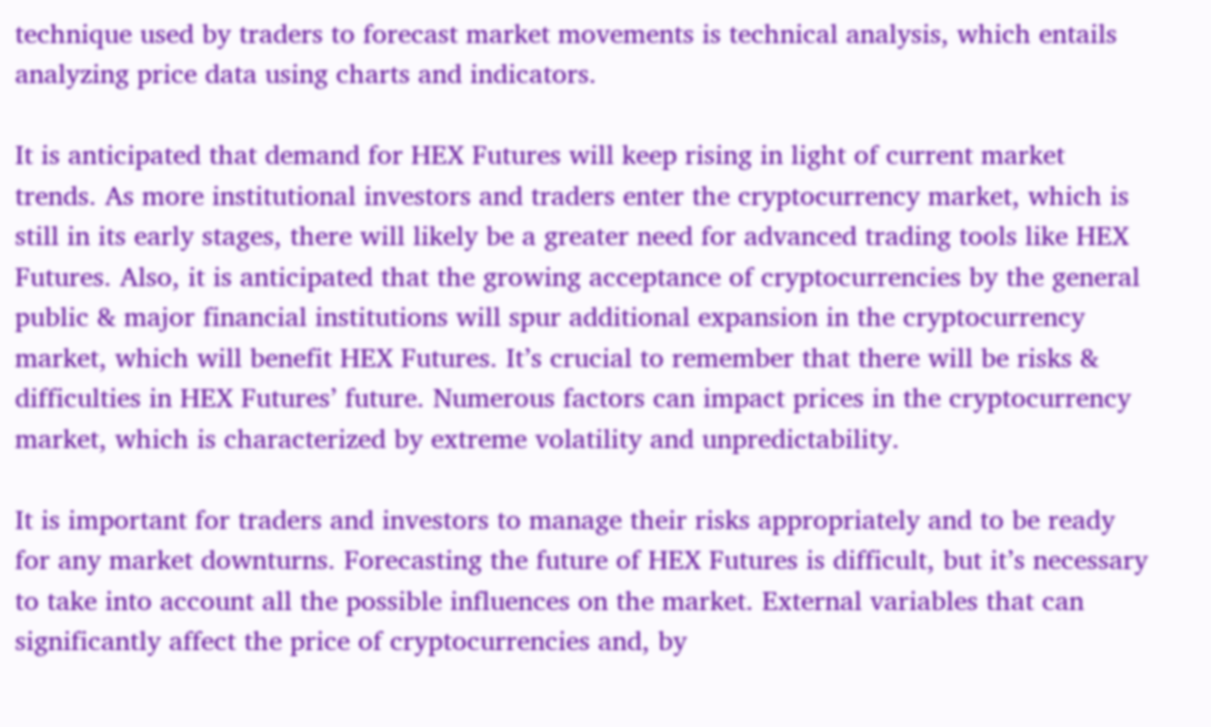technique used by traders to forecast market movements is technical analysis, which entails analyzing price data using charts and indicators.

It is anticipated that demand for HEX Futures will keep rising in light of current market trends. As more institutional investors and traders enter the cryptocurrency market, which is still in its early stages, there will likely be a greater need for advanced trading tools like HEX Futures. Also, it is anticipated that the growing acceptance of cryptocurrencies by the general public & major financial institutions will spur additional expansion in the cryptocurrency market, which will benefit HEX Futures. It’s crucial to remember that there will be risks & difficulties in HEX Futures’ future. Numerous factors can impact prices in the cryptocurrency market, which is characterized by extreme volatility and unpredictability.

It is important for traders and investors to manage their risks appropriately and to be ready for any market downturns. Forecasting the future of HEX Futures is difficult, but it’s necessary to take into account all the possible influences on the market. External variables that can significantly affect the price of cryptocurrencies and, by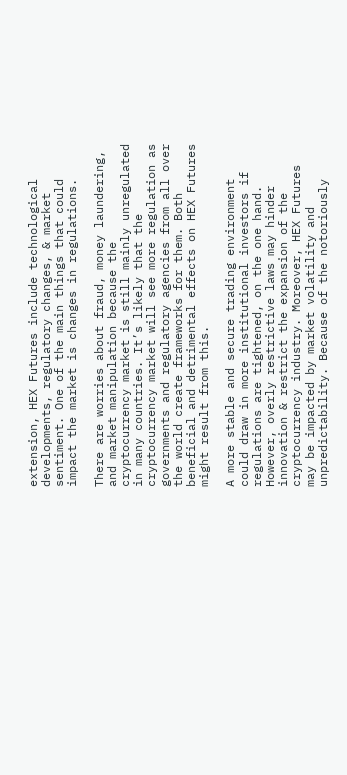extension, HEX Futures include technological developments, regulatory changes, & market sentiment. One of the main things that could impact the market is changes in regulations.

There are worries about fraud, money laundering, and market manipulation because the cryptocurrency market is still mainly unregulated in many countries. It’s likely that the cryptocurrency market will see more regulation as governments and regulatory agencies from all over the world create frameworks for them. Both beneficial and detrimental effects on HEX Futures might result from this.

A more stable and secure trading environment could draw in more institutional investors if regulations are tightened, on the one hand. However, overly restrictive laws may hinder innovation & restrict the expansion of the cryptocurrency industry. Moreover, HEX Futures may be impacted by market volatility and unpredictability. Because of the notoriously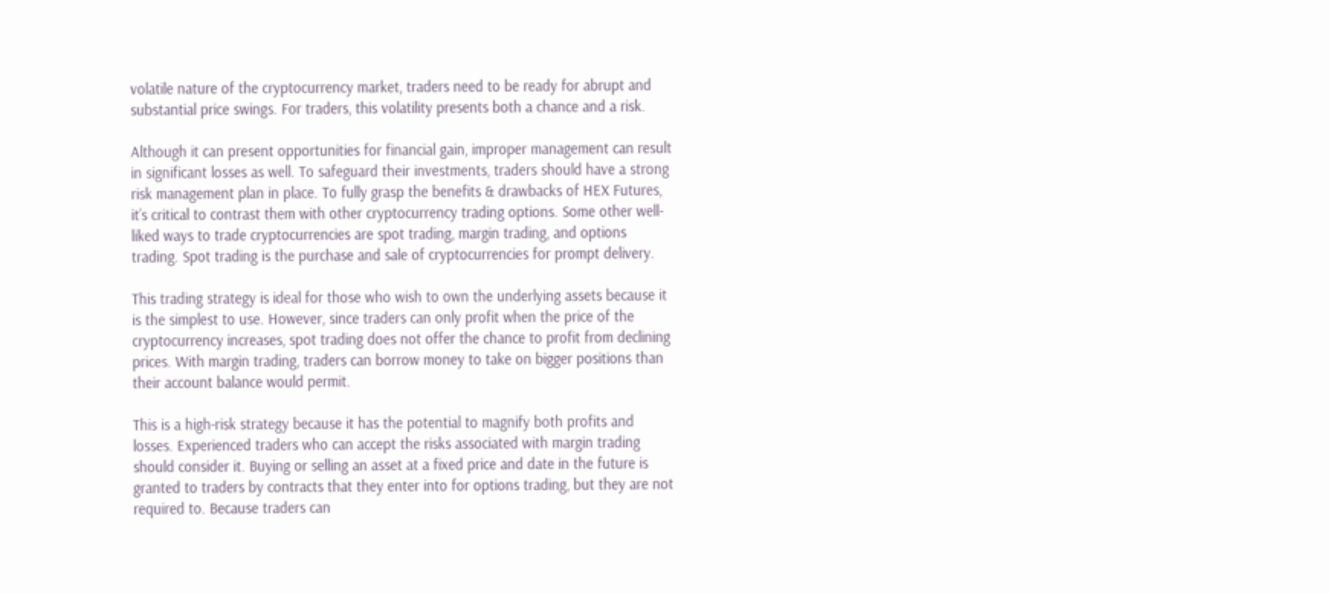volatile nature of the cryptocurrency market, traders need to be ready for abrupt and substantial price swings. For traders, this volatility presents both a chance and a risk.

Although it can present opportunities for financial gain, improper management can result in significant losses as well. To safeguard their investments, traders should have a strong risk management plan in place. To fully grasp the benefits & drawbacks of HEX Futures, it’s critical to contrast them with other cryptocurrency trading options. Some other well-liked ways to trade cryptocurrencies are spot trading, margin trading, and options trading. Spot trading is the purchase and sale of cryptocurrencies for prompt delivery.

This trading strategy is ideal for those who wish to own the underlying assets because it is the simplest to use. However, since traders can only profit when the price of the cryptocurrency increases, spot trading does not offer the chance to profit from declining prices. With margin trading, traders can borrow money to take on bigger positions than their account balance would permit.

This is a high-risk strategy because it has the potential to magnify both profits and losses. Experienced traders who can accept the risks associated with margin trading should consider it. Buying or selling an asset at a fixed price and date in the future is granted to traders by contracts that they enter into for options trading, but they are not required to. Because traders can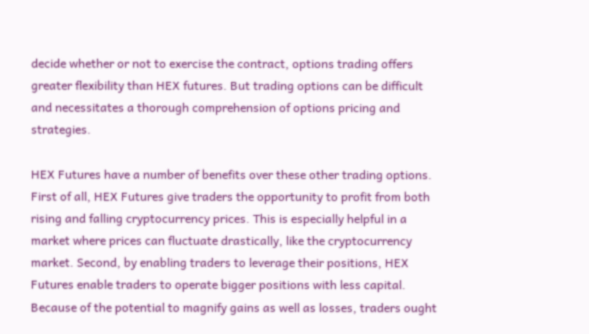decide whether or not to exercise the contract, options trading offers greater flexibility than HEX futures. But trading options can be difficult and necessitates a thorough comprehension of options pricing and strategies.

HEX Futures have a number of benefits over these other trading options. First of all, HEX Futures give traders the opportunity to profit from both rising and falling cryptocurrency prices. This is especially helpful in a market where prices can fluctuate drastically, like the cryptocurrency market. Second, by enabling traders to leverage their positions, HEX Futures enable traders to operate bigger positions with less capital. Because of the potential to magnify gains as well as losses, traders ought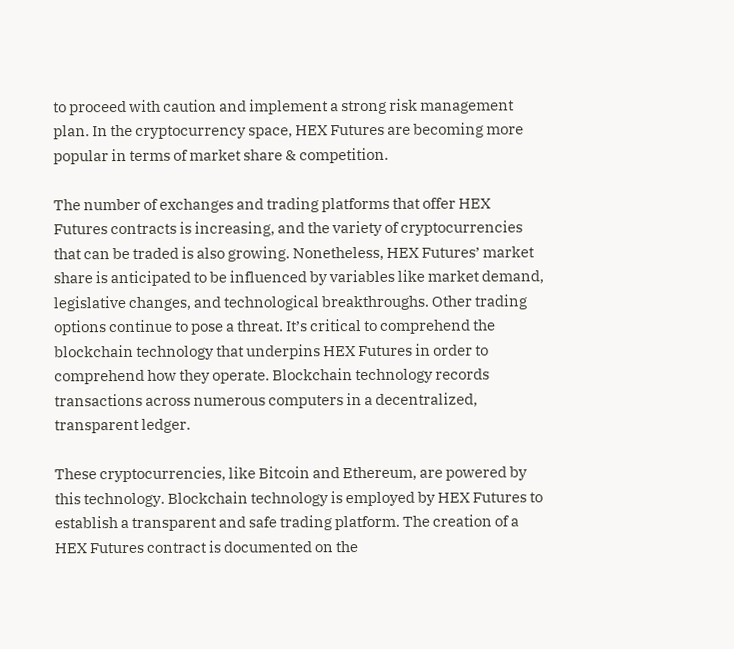to proceed with caution and implement a strong risk management plan. In the cryptocurrency space, HEX Futures are becoming more popular in terms of market share & competition.

The number of exchanges and trading platforms that offer HEX Futures contracts is increasing, and the variety of cryptocurrencies that can be traded is also growing. Nonetheless, HEX Futures’ market share is anticipated to be influenced by variables like market demand, legislative changes, and technological breakthroughs. Other trading options continue to pose a threat. It’s critical to comprehend the blockchain technology that underpins HEX Futures in order to comprehend how they operate. Blockchain technology records transactions across numerous computers in a decentralized, transparent ledger.

These cryptocurrencies, like Bitcoin and Ethereum, are powered by this technology. Blockchain technology is employed by HEX Futures to establish a transparent and safe trading platform. The creation of a HEX Futures contract is documented on the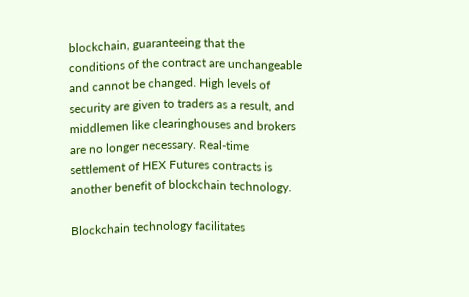blockchain, guaranteeing that the conditions of the contract are unchangeable and cannot be changed. High levels of security are given to traders as a result, and middlemen like clearinghouses and brokers are no longer necessary. Real-time settlement of HEX Futures contracts is another benefit of blockchain technology.

Blockchain technology facilitates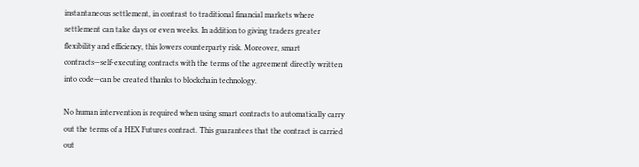instantaneous settlement, in contrast to traditional financial markets where settlement can take days or even weeks. In addition to giving traders greater flexibility and efficiency, this lowers counterparty risk. Moreover, smart contracts—self-executing contracts with the terms of the agreement directly written into code—can be created thanks to blockchain technology.

No human intervention is required when using smart contracts to automatically carry out the terms of a HEX Futures contract. This guarantees that the contract is carried out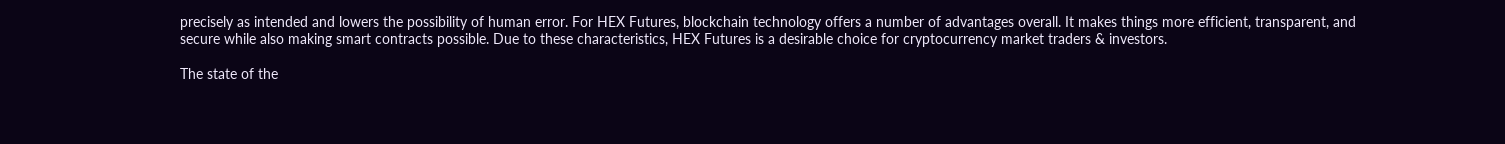precisely as intended and lowers the possibility of human error. For HEX Futures, blockchain technology offers a number of advantages overall. It makes things more efficient, transparent, and secure while also making smart contracts possible. Due to these characteristics, HEX Futures is a desirable choice for cryptocurrency market traders & investors.

The state of the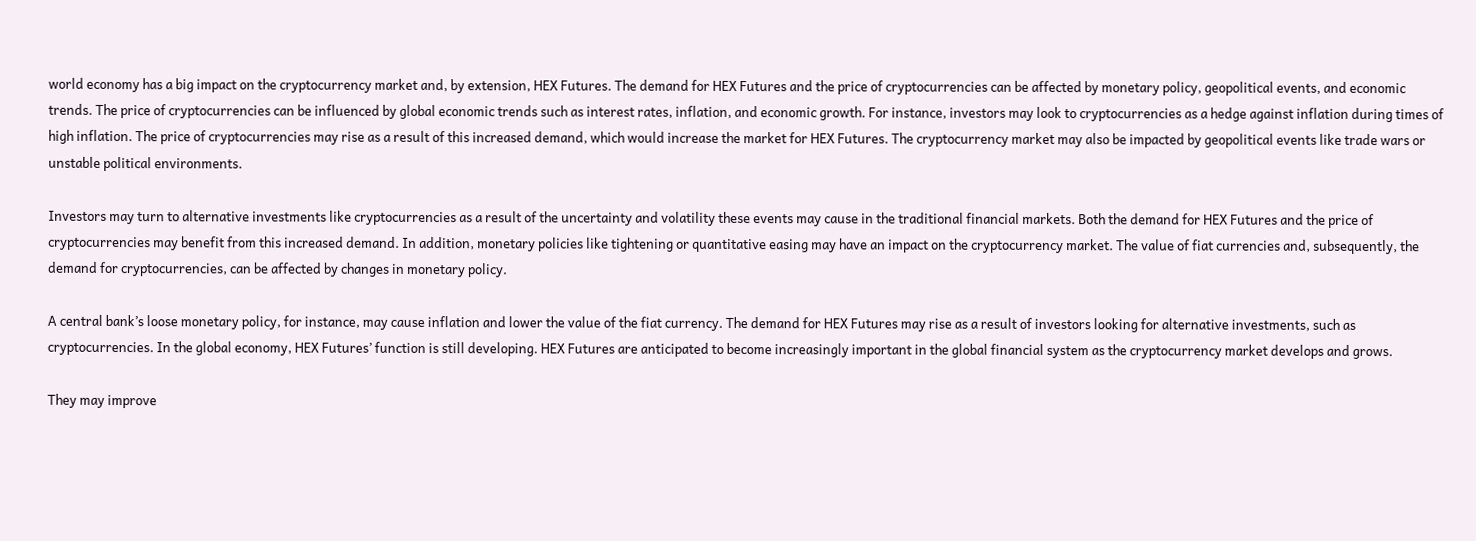world economy has a big impact on the cryptocurrency market and, by extension, HEX Futures. The demand for HEX Futures and the price of cryptocurrencies can be affected by monetary policy, geopolitical events, and economic trends. The price of cryptocurrencies can be influenced by global economic trends such as interest rates, inflation, and economic growth. For instance, investors may look to cryptocurrencies as a hedge against inflation during times of high inflation. The price of cryptocurrencies may rise as a result of this increased demand, which would increase the market for HEX Futures. The cryptocurrency market may also be impacted by geopolitical events like trade wars or unstable political environments.

Investors may turn to alternative investments like cryptocurrencies as a result of the uncertainty and volatility these events may cause in the traditional financial markets. Both the demand for HEX Futures and the price of cryptocurrencies may benefit from this increased demand. In addition, monetary policies like tightening or quantitative easing may have an impact on the cryptocurrency market. The value of fiat currencies and, subsequently, the demand for cryptocurrencies, can be affected by changes in monetary policy.

A central bank’s loose monetary policy, for instance, may cause inflation and lower the value of the fiat currency. The demand for HEX Futures may rise as a result of investors looking for alternative investments, such as cryptocurrencies. In the global economy, HEX Futures’ function is still developing. HEX Futures are anticipated to become increasingly important in the global financial system as the cryptocurrency market develops and grows.

They may improve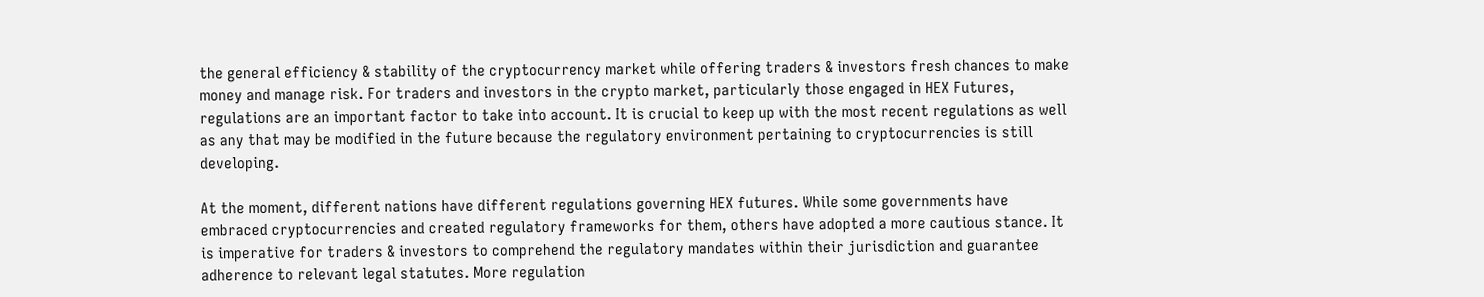the general efficiency & stability of the cryptocurrency market while offering traders & investors fresh chances to make money and manage risk. For traders and investors in the crypto market, particularly those engaged in HEX Futures, regulations are an important factor to take into account. It is crucial to keep up with the most recent regulations as well as any that may be modified in the future because the regulatory environment pertaining to cryptocurrencies is still developing.

At the moment, different nations have different regulations governing HEX futures. While some governments have embraced cryptocurrencies and created regulatory frameworks for them, others have adopted a more cautious stance. It is imperative for traders & investors to comprehend the regulatory mandates within their jurisdiction and guarantee adherence to relevant legal statutes. More regulation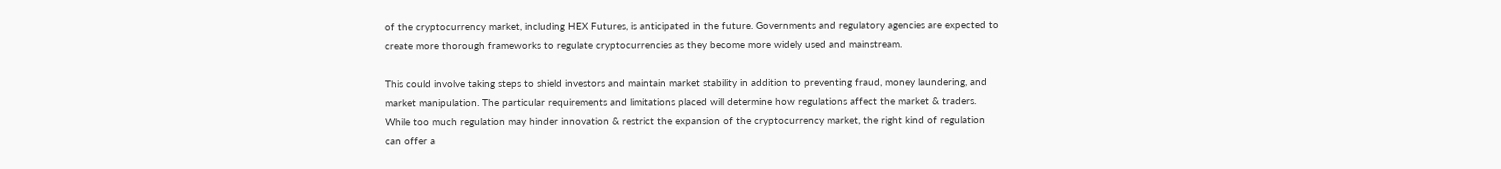of the cryptocurrency market, including HEX Futures, is anticipated in the future. Governments and regulatory agencies are expected to create more thorough frameworks to regulate cryptocurrencies as they become more widely used and mainstream.

This could involve taking steps to shield investors and maintain market stability in addition to preventing fraud, money laundering, and market manipulation. The particular requirements and limitations placed will determine how regulations affect the market & traders. While too much regulation may hinder innovation & restrict the expansion of the cryptocurrency market, the right kind of regulation can offer a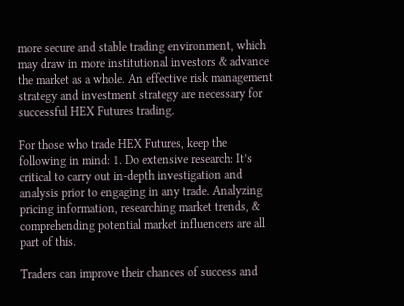more secure and stable trading environment, which may draw in more institutional investors & advance the market as a whole. An effective risk management strategy and investment strategy are necessary for successful HEX Futures trading.

For those who trade HEX Futures, keep the following in mind: 1. Do extensive research: It’s critical to carry out in-depth investigation and analysis prior to engaging in any trade. Analyzing pricing information, researching market trends, & comprehending potential market influencers are all part of this.

Traders can improve their chances of success and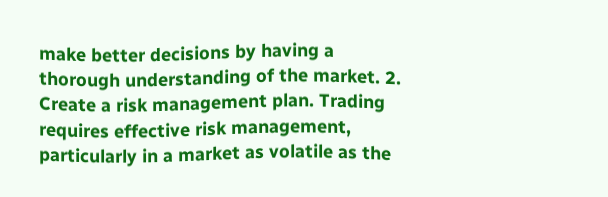make better decisions by having a thorough understanding of the market. 2. Create a risk management plan. Trading requires effective risk management, particularly in a market as volatile as the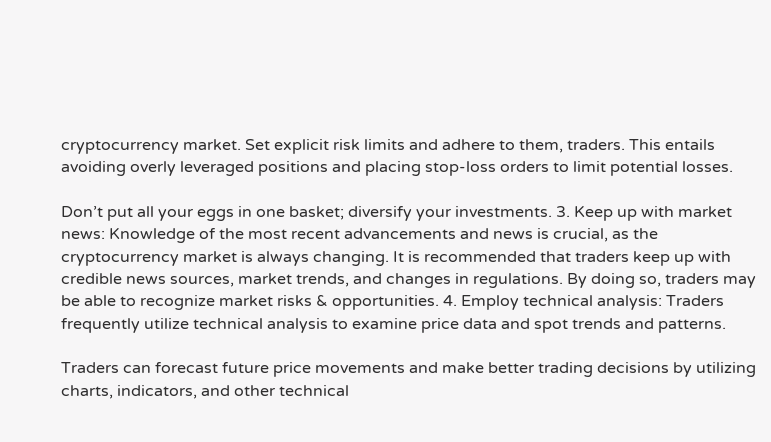cryptocurrency market. Set explicit risk limits and adhere to them, traders. This entails avoiding overly leveraged positions and placing stop-loss orders to limit potential losses.

Don’t put all your eggs in one basket; diversify your investments. 3. Keep up with market news: Knowledge of the most recent advancements and news is crucial, as the cryptocurrency market is always changing. It is recommended that traders keep up with credible news sources, market trends, and changes in regulations. By doing so, traders may be able to recognize market risks & opportunities. 4. Employ technical analysis: Traders frequently utilize technical analysis to examine price data and spot trends and patterns.

Traders can forecast future price movements and make better trading decisions by utilizing charts, indicators, and other technical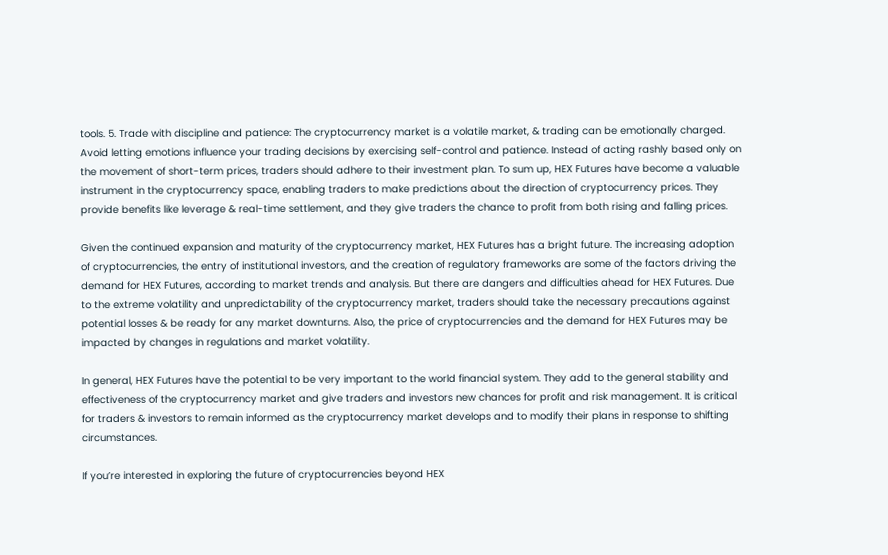tools. 5. Trade with discipline and patience: The cryptocurrency market is a volatile market, & trading can be emotionally charged. Avoid letting emotions influence your trading decisions by exercising self-control and patience. Instead of acting rashly based only on the movement of short-term prices, traders should adhere to their investment plan. To sum up, HEX Futures have become a valuable instrument in the cryptocurrency space, enabling traders to make predictions about the direction of cryptocurrency prices. They provide benefits like leverage & real-time settlement, and they give traders the chance to profit from both rising and falling prices.

Given the continued expansion and maturity of the cryptocurrency market, HEX Futures has a bright future. The increasing adoption of cryptocurrencies, the entry of institutional investors, and the creation of regulatory frameworks are some of the factors driving the demand for HEX Futures, according to market trends and analysis. But there are dangers and difficulties ahead for HEX Futures. Due to the extreme volatility and unpredictability of the cryptocurrency market, traders should take the necessary precautions against potential losses & be ready for any market downturns. Also, the price of cryptocurrencies and the demand for HEX Futures may be impacted by changes in regulations and market volatility.

In general, HEX Futures have the potential to be very important to the world financial system. They add to the general stability and effectiveness of the cryptocurrency market and give traders and investors new chances for profit and risk management. It is critical for traders & investors to remain informed as the cryptocurrency market develops and to modify their plans in response to shifting circumstances.

If you’re interested in exploring the future of cryptocurrencies beyond HEX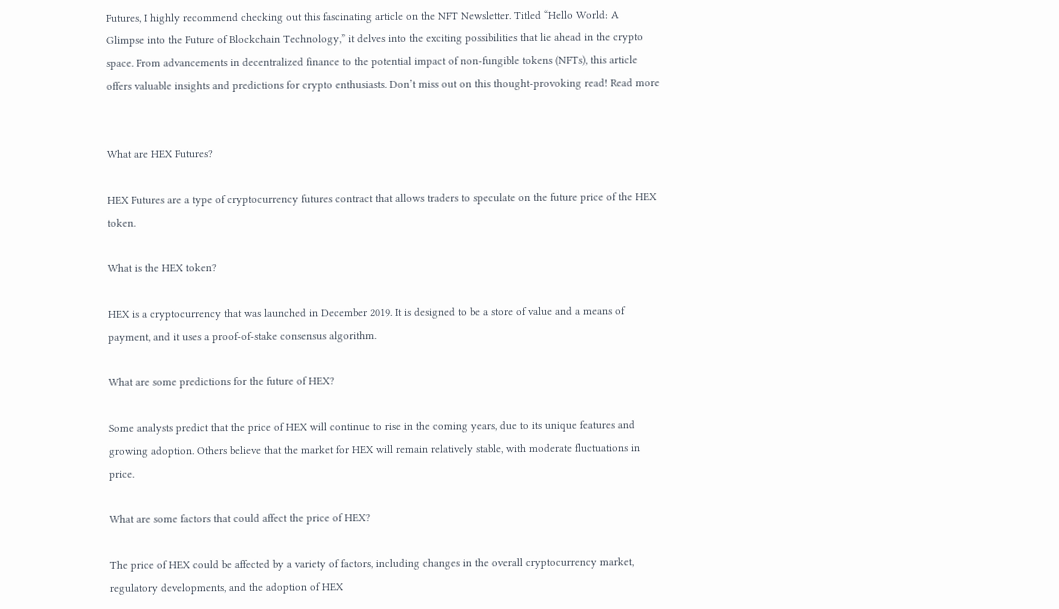Futures, I highly recommend checking out this fascinating article on the NFT Newsletter. Titled “Hello World: A Glimpse into the Future of Blockchain Technology,” it delves into the exciting possibilities that lie ahead in the crypto space. From advancements in decentralized finance to the potential impact of non-fungible tokens (NFTs), this article offers valuable insights and predictions for crypto enthusiasts. Don’t miss out on this thought-provoking read! Read more


What are HEX Futures?

HEX Futures are a type of cryptocurrency futures contract that allows traders to speculate on the future price of the HEX token.

What is the HEX token?

HEX is a cryptocurrency that was launched in December 2019. It is designed to be a store of value and a means of payment, and it uses a proof-of-stake consensus algorithm.

What are some predictions for the future of HEX?

Some analysts predict that the price of HEX will continue to rise in the coming years, due to its unique features and growing adoption. Others believe that the market for HEX will remain relatively stable, with moderate fluctuations in price.

What are some factors that could affect the price of HEX?

The price of HEX could be affected by a variety of factors, including changes in the overall cryptocurrency market, regulatory developments, and the adoption of HEX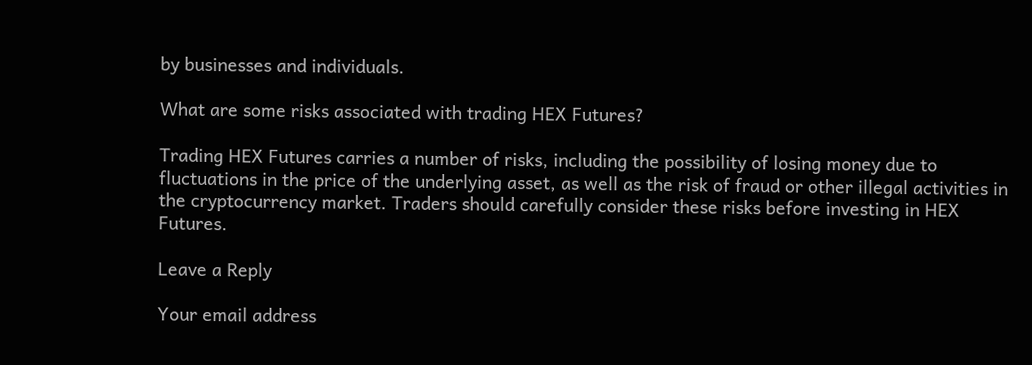by businesses and individuals.

What are some risks associated with trading HEX Futures?

Trading HEX Futures carries a number of risks, including the possibility of losing money due to fluctuations in the price of the underlying asset, as well as the risk of fraud or other illegal activities in the cryptocurrency market. Traders should carefully consider these risks before investing in HEX Futures.

Leave a Reply

Your email address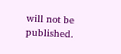will not be published.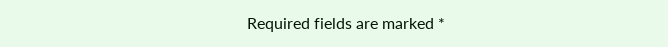Required fields are marked *